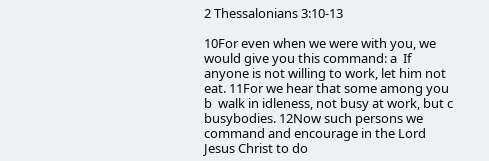2 Thessalonians 3:10-13

10For even when we were with you, we would give you this command: a  If anyone is not willing to work, let him not eat. 11For we hear that some among you b  walk in idleness, not busy at work, but c  busybodies. 12Now such persons we command and encourage in the Lord Jesus Christ to do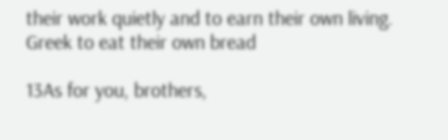their work quietly and to earn their own living.
Greek to eat their own bread

13As for you, brothers,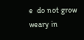e  do not grow weary in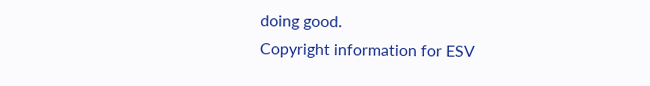doing good.
Copyright information for ESV